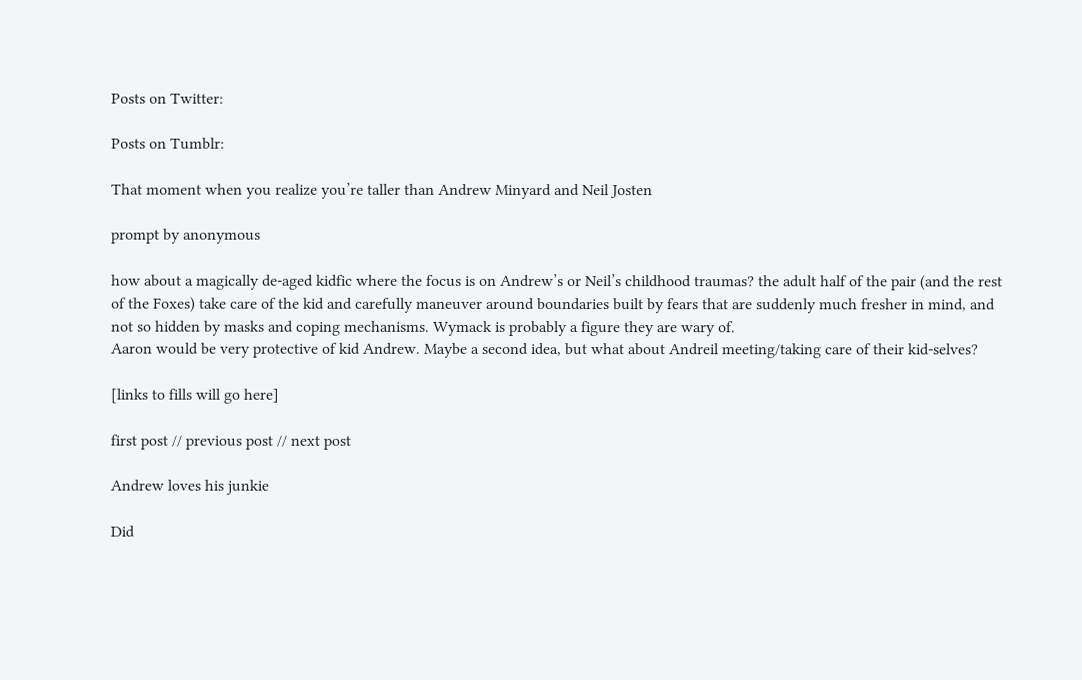Posts on Twitter:

Posts on Tumblr:

That moment when you realize you’re taller than Andrew Minyard and Neil Josten

prompt by anonymous

how about a magically de-aged kidfic where the focus is on Andrew’s or Neil’s childhood traumas? the adult half of the pair (and the rest of the Foxes) take care of the kid and carefully maneuver around boundaries built by fears that are suddenly much fresher in mind, and not so hidden by masks and coping mechanisms. Wymack is probably a figure they are wary of.
Aaron would be very protective of kid Andrew. Maybe a second idea, but what about Andreil meeting/taking care of their kid-selves?

[links to fills will go here]

first post // previous post // next post

Andrew loves his junkie

Did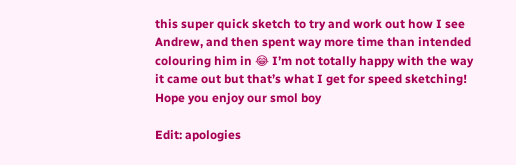this super quick sketch to try and work out how I see Andrew, and then spent way more time than intended colouring him in 😂 I’m not totally happy with the way it came out but that’s what I get for speed sketching! Hope you enjoy our smol boy

Edit: apologies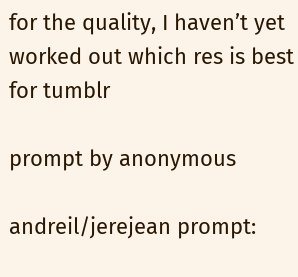for the quality, I haven’t yet worked out which res is best for tumblr

prompt by anonymous

andreil/jerejean prompt: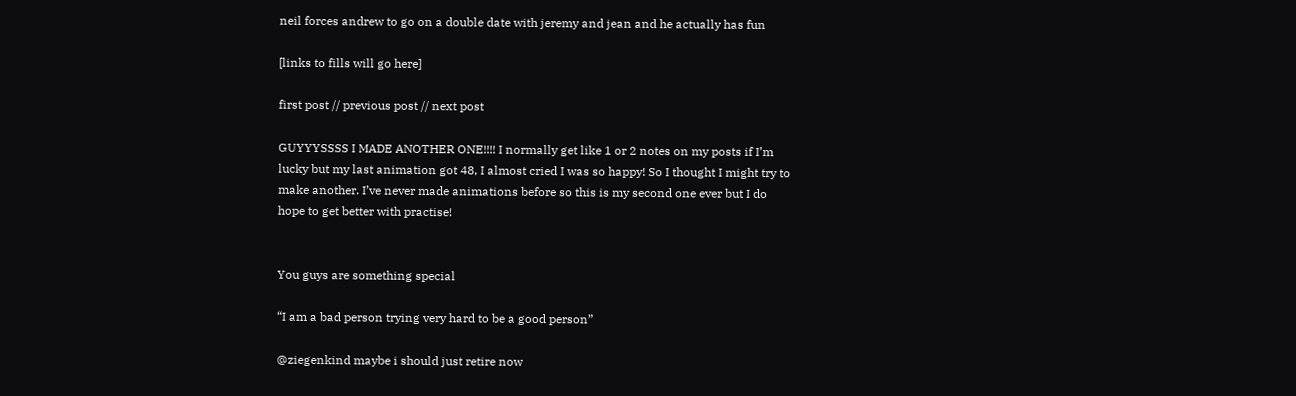neil forces andrew to go on a double date with jeremy and jean and he actually has fun

[links to fills will go here]

first post // previous post // next post

GUYYYSSSS I MADE ANOTHER ONE!!!! I normally get like 1 or 2 notes on my posts if I’m lucky but my last animation got 48, I almost cried I was so happy! So I thought I might try to make another. I’ve never made animations before so this is my second one ever but I do hope to get better with practise!


You guys are something special

“I am a bad person trying very hard to be a good person”

@ziegenkind maybe i should just retire now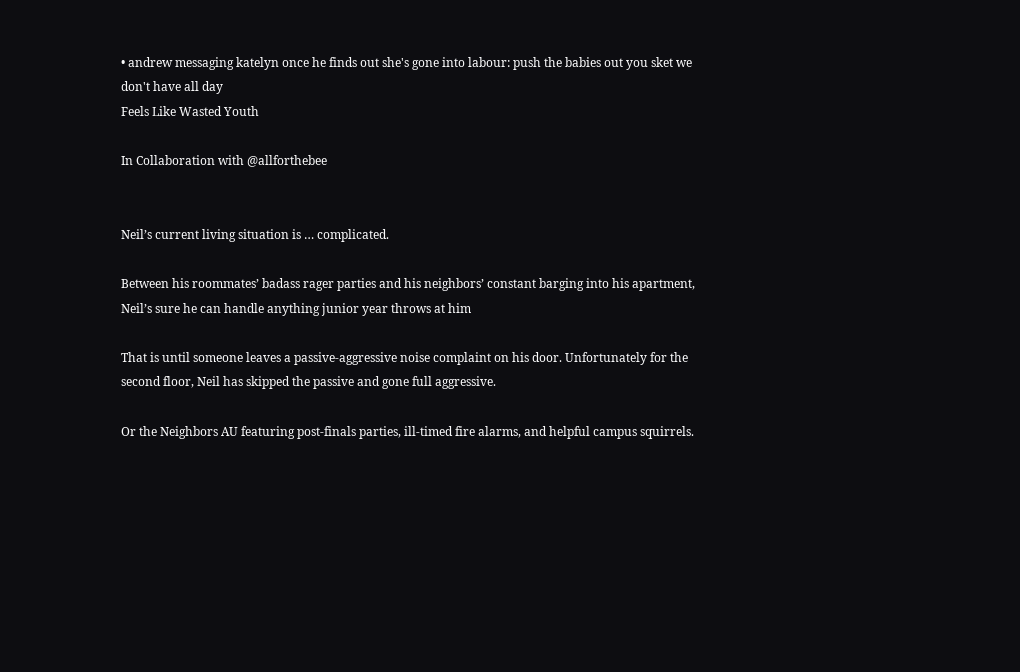• andrew messaging katelyn once he finds out she's gone into labour: push the babies out you sket we don't have all day
Feels Like Wasted Youth

In Collaboration with @allforthebee


Neil’s current living situation is … complicated.

Between his roommates’ badass rager parties and his neighbors’ constant barging into his apartment, Neil’s sure he can handle anything junior year throws at him

That is until someone leaves a passive-aggressive noise complaint on his door. Unfortunately for the second floor, Neil has skipped the passive and gone full aggressive.

Or the Neighbors AU featuring post-finals parties, ill-timed fire alarms, and helpful campus squirrels.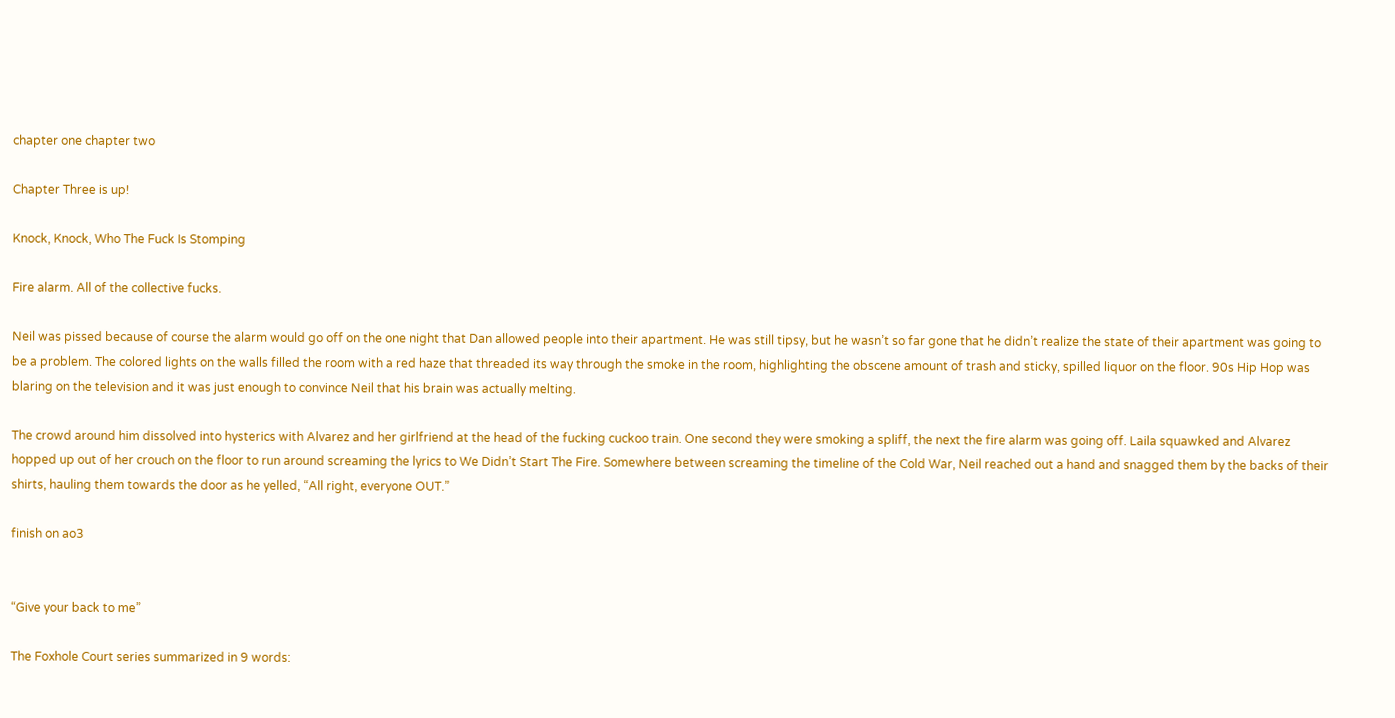chapter one chapter two

Chapter Three is up!

Knock, Knock, Who The Fuck Is Stomping

Fire alarm. All of the collective fucks.

Neil was pissed because of course the alarm would go off on the one night that Dan allowed people into their apartment. He was still tipsy, but he wasn’t so far gone that he didn’t realize the state of their apartment was going to be a problem. The colored lights on the walls filled the room with a red haze that threaded its way through the smoke in the room, highlighting the obscene amount of trash and sticky, spilled liquor on the floor. 90s Hip Hop was blaring on the television and it was just enough to convince Neil that his brain was actually melting.

The crowd around him dissolved into hysterics with Alvarez and her girlfriend at the head of the fucking cuckoo train. One second they were smoking a spliff, the next the fire alarm was going off. Laila squawked and Alvarez hopped up out of her crouch on the floor to run around screaming the lyrics to We Didn’t Start The Fire. Somewhere between screaming the timeline of the Cold War, Neil reached out a hand and snagged them by the backs of their shirts, hauling them towards the door as he yelled, “All right, everyone OUT.”

finish on ao3


“Give your back to me”

The Foxhole Court series summarized in 9 words: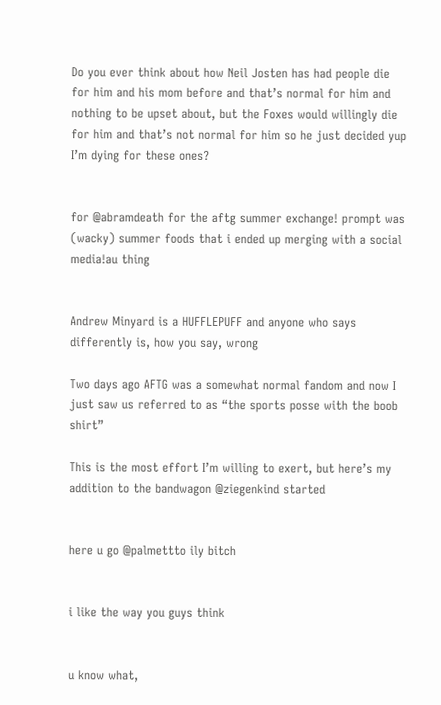Do you ever think about how Neil Josten has had people die for him and his mom before and that’s normal for him and nothing to be upset about, but the Foxes would willingly die for him and that’s not normal for him so he just decided yup I’m dying for these ones?


for @abramdeath for the aftg summer exchange! prompt was (wacky) summer foods that i ended up merging with a social media!au thing


Andrew Minyard is a HUFFLEPUFF and anyone who says differently is, how you say, wrong

Two days ago AFTG was a somewhat normal fandom and now I just saw us referred to as “the sports posse with the boob shirt”

This is the most effort I’m willing to exert, but here’s my addition to the bandwagon @ziegenkind started


here u go @palmettto ily bitch


i like the way you guys think


u know what,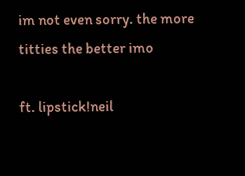im not even sorry. the more titties the better imo

ft. lipstick!neil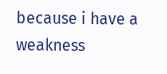because i have a weakness